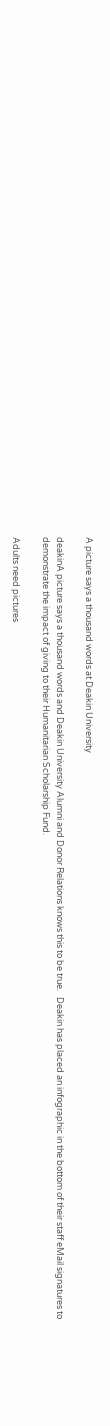A picture says a thousand words at Deakin University

deakinA picture says a thousand words and Deakin University Alumni and Donor Relations knows this to be true.   Deakin has placed an infographic in the bottom of their staff eMail signatures to demonstrate the impact of giving to their Humanitarian Scholarship Fund.

Adults need pictures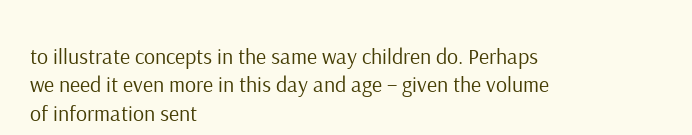to illustrate concepts in the same way children do. Perhaps we need it even more in this day and age – given the volume of information sent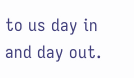to us day in and day out.